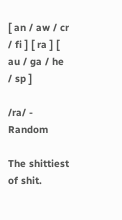[ an / aw / cr / fi ] [ ra ] [ au / ga / he / sp ]

/ra/ - Random

The shittiest of shit.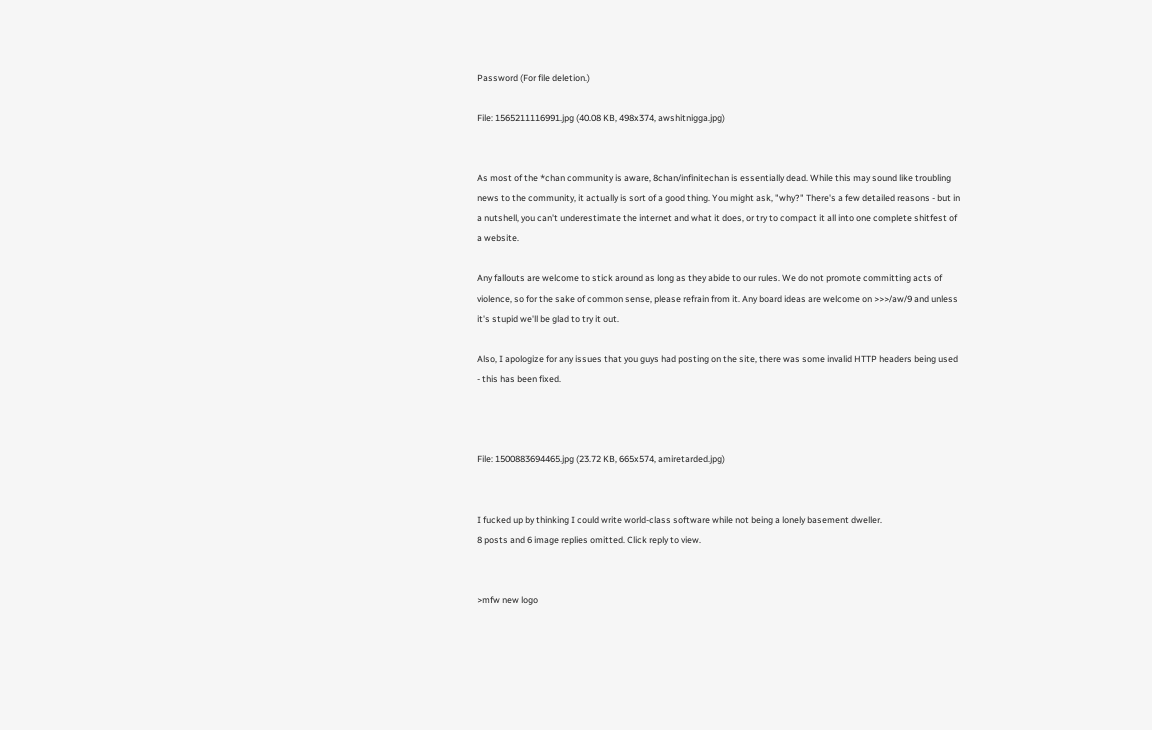Password (For file deletion.)

File: 1565211116991.jpg (40.08 KB, 498x374, awshitnigga.jpg)


As most of the *chan community is aware, 8chan/infinitechan is essentially dead. While this may sound like troubling news to the community, it actually is sort of a good thing. You might ask, "why?" There's a few detailed reasons - but in a nutshell, you can't underestimate the internet and what it does, or try to compact it all into one complete shitfest of a website.

Any fallouts are welcome to stick around as long as they abide to our rules. We do not promote committing acts of violence, so for the sake of common sense, please refrain from it. Any board ideas are welcome on >>>/aw/9 and unless it's stupid we'll be glad to try it out.

Also, I apologize for any issues that you guys had posting on the site, there was some invalid HTTP headers being used - this has been fixed.



File: 1500883694465.jpg (23.72 KB, 665x574, amiretarded.jpg)


I fucked up by thinking I could write world-class software while not being a lonely basement dweller.
8 posts and 6 image replies omitted. Click reply to view.


>mfw new logo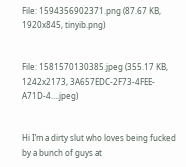File: 1594356902371.png (87.67 KB, 1920x845, tinyib.png)


File: 1581570130385.jpeg (355.17 KB, 1242x2173, 3A657EDC-2F73-4FEE-A71D-4….jpeg)


Hi I’m a dirty slut who loves being fucked by a bunch of guys at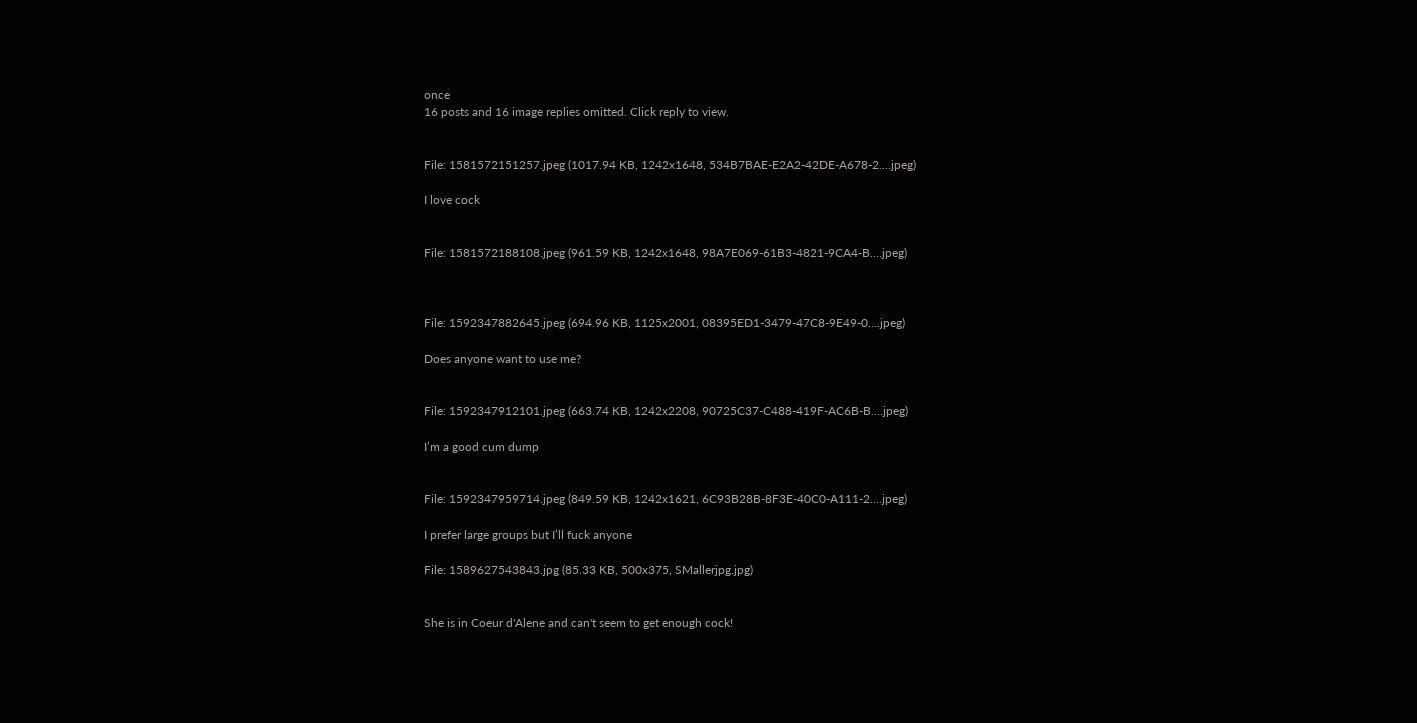once
16 posts and 16 image replies omitted. Click reply to view.


File: 1581572151257.jpeg (1017.94 KB, 1242x1648, 534B7BAE-E2A2-42DE-A678-2….jpeg)

I love cock


File: 1581572188108.jpeg (961.59 KB, 1242x1648, 98A7E069-61B3-4821-9CA4-B….jpeg)



File: 1592347882645.jpeg (694.96 KB, 1125x2001, 08395ED1-3479-47C8-9E49-0….jpeg)

Does anyone want to use me?


File: 1592347912101.jpeg (663.74 KB, 1242x2208, 90725C37-C488-419F-AC6B-B….jpeg)

I’m a good cum dump


File: 1592347959714.jpeg (849.59 KB, 1242x1621, 6C93B28B-8F3E-40C0-A111-2….jpeg)

I prefer large groups but I’ll fuck anyone

File: 1589627543843.jpg (85.33 KB, 500x375, SMallerjpg.jpg)


She is in Coeur d'Alene and can't seem to get enough cock!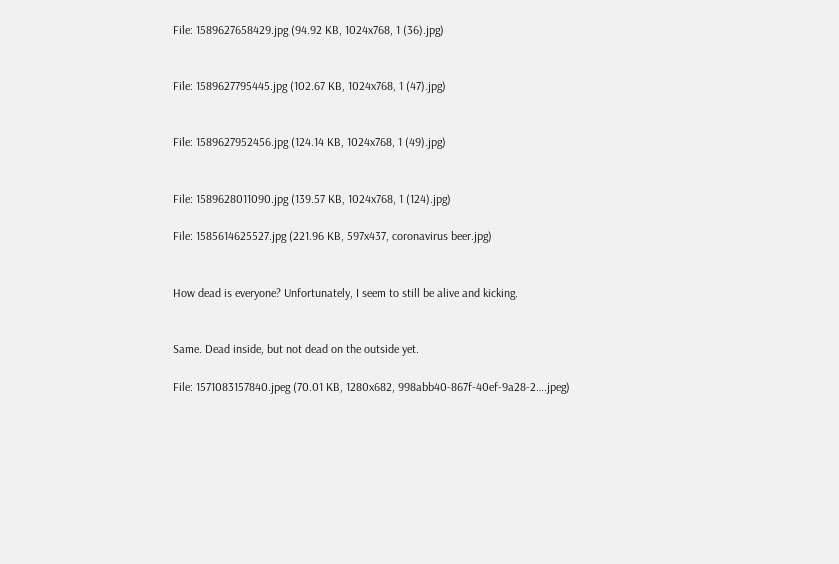File: 1589627658429.jpg (94.92 KB, 1024x768, 1 (36).jpg)


File: 1589627795445.jpg (102.67 KB, 1024x768, 1 (47).jpg)


File: 1589627952456.jpg (124.14 KB, 1024x768, 1 (49).jpg)


File: 1589628011090.jpg (139.57 KB, 1024x768, 1 (124).jpg)

File: 1585614625527.jpg (221.96 KB, 597x437, coronavirus beer.jpg)


How dead is everyone? Unfortunately, I seem to still be alive and kicking.


Same. Dead inside, but not dead on the outside yet.

File: 1571083157840.jpeg (70.01 KB, 1280x682, 998abb40-867f-40ef-9a28-2….jpeg)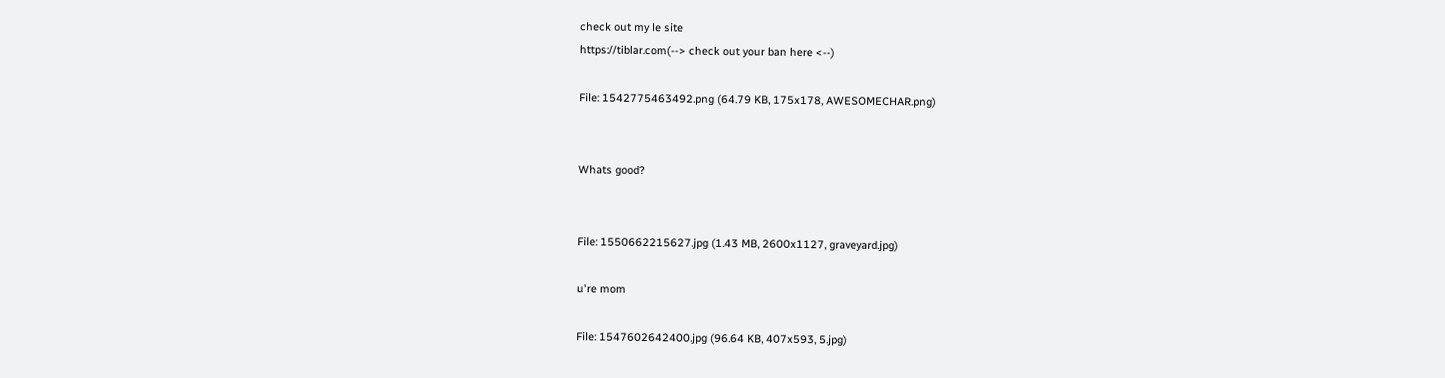check out my le site
https://tiblar.com(--> check out your ban here <--)

File: 1542775463492.png (64.79 KB, 175x178, AWESOMECHAR.png)


Whats good?


File: 1550662215627.jpg (1.43 MB, 2600x1127, graveyard.jpg)

u're mom

File: 1547602642400.jpg (96.64 KB, 407x593, 5.jpg)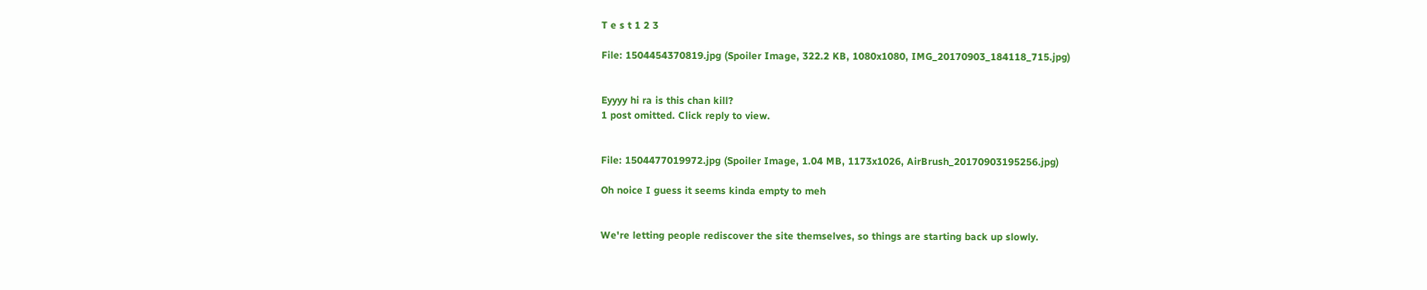T e s t 1 2 3

File: 1504454370819.jpg (Spoiler Image, 322.2 KB, 1080x1080, IMG_20170903_184118_715.jpg)


Eyyyy hi ra is this chan kill?
1 post omitted. Click reply to view.


File: 1504477019972.jpg (Spoiler Image, 1.04 MB, 1173x1026, AirBrush_20170903195256.jpg)

Oh noice I guess it seems kinda empty to meh


We're letting people rediscover the site themselves, so things are starting back up slowly.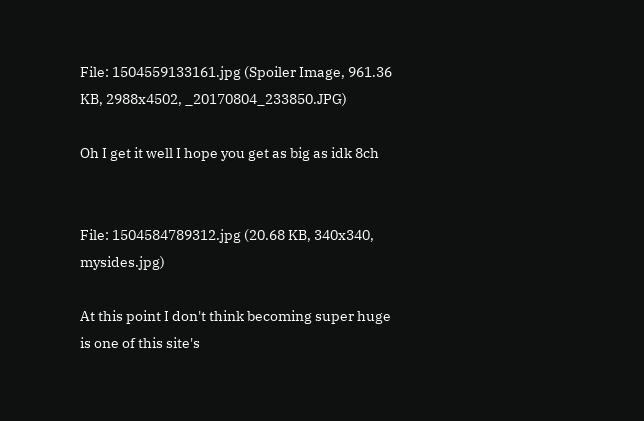File: 1504559133161.jpg (Spoiler Image, 961.36 KB, 2988x4502, _20170804_233850.JPG)

Oh I get it well I hope you get as big as idk 8ch


File: 1504584789312.jpg (20.68 KB, 340x340, mysides.jpg)

At this point I don't think becoming super huge is one of this site's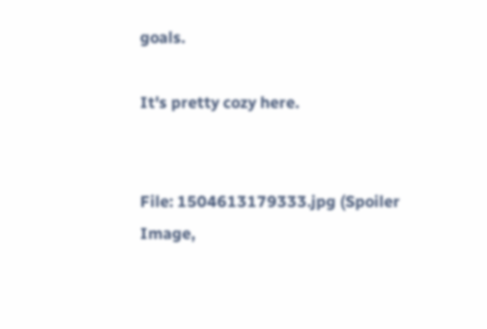goals.

It's pretty cozy here.


File: 1504613179333.jpg (Spoiler Image,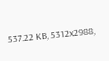537.22 KB, 5312x2988,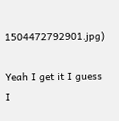1504472792901.jpg)

Yeah I get it I guess I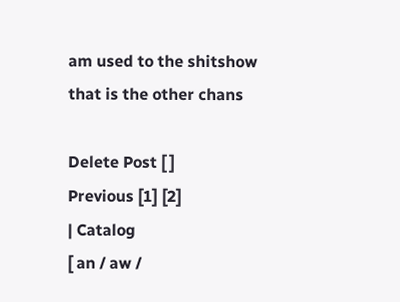am used to the shitshow that is the other chans

Delete Post [ ]
Previous [1] [2]
| Catalog
[ an / aw /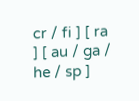cr / fi ] [ ra ] [ au / ga / he / sp ]